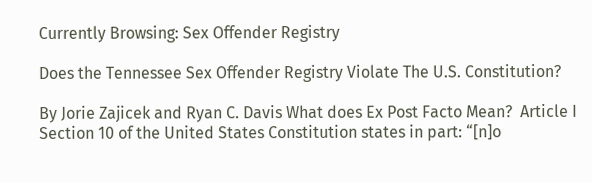Currently Browsing: Sex Offender Registry

Does the Tennessee Sex Offender Registry Violate The U.S. Constitution?

By Jorie Zajicek and Ryan C. Davis What does Ex Post Facto Mean?  Article I Section 10 of the United States Constitution states in part: “[n]o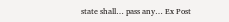state shall… pass any… Ex Post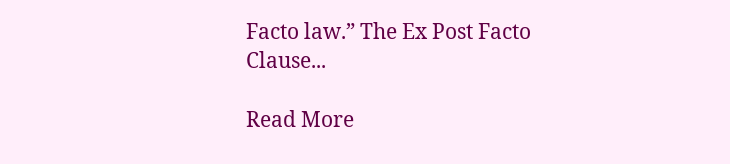Facto law.” The Ex Post Facto Clause...

Read More